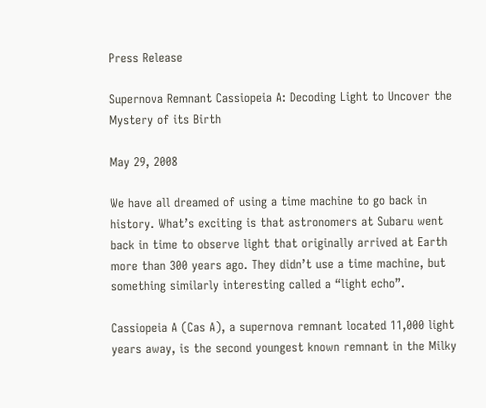Press Release

Supernova Remnant Cassiopeia A: Decoding Light to Uncover the Mystery of its Birth

May 29, 2008

We have all dreamed of using a time machine to go back in history. What’s exciting is that astronomers at Subaru went back in time to observe light that originally arrived at Earth more than 300 years ago. They didn’t use a time machine, but something similarly interesting called a “light echo”.

Cassiopeia A (Cas A), a supernova remnant located 11,000 light years away, is the second youngest known remnant in the Milky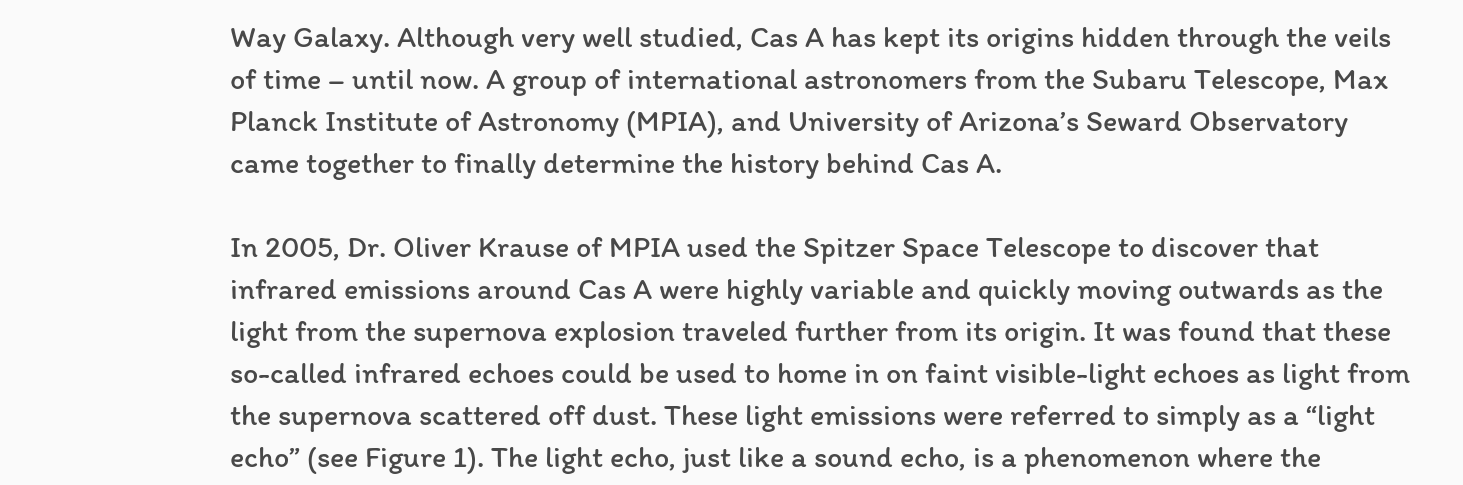Way Galaxy. Although very well studied, Cas A has kept its origins hidden through the veils of time – until now. A group of international astronomers from the Subaru Telescope, Max Planck Institute of Astronomy (MPIA), and University of Arizona’s Seward Observatory came together to finally determine the history behind Cas A.

In 2005, Dr. Oliver Krause of MPIA used the Spitzer Space Telescope to discover that infrared emissions around Cas A were highly variable and quickly moving outwards as the light from the supernova explosion traveled further from its origin. It was found that these so-called infrared echoes could be used to home in on faint visible-light echoes as light from the supernova scattered off dust. These light emissions were referred to simply as a “light echo” (see Figure 1). The light echo, just like a sound echo, is a phenomenon where the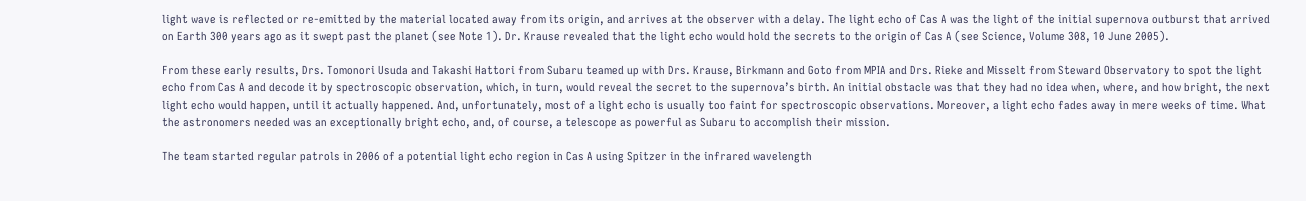light wave is reflected or re-emitted by the material located away from its origin, and arrives at the observer with a delay. The light echo of Cas A was the light of the initial supernova outburst that arrived on Earth 300 years ago as it swept past the planet (see Note 1). Dr. Krause revealed that the light echo would hold the secrets to the origin of Cas A (see Science, Volume 308, 10 June 2005).

From these early results, Drs. Tomonori Usuda and Takashi Hattori from Subaru teamed up with Drs. Krause, Birkmann and Goto from MPIA and Drs. Rieke and Misselt from Steward Observatory to spot the light echo from Cas A and decode it by spectroscopic observation, which, in turn, would reveal the secret to the supernova’s birth. An initial obstacle was that they had no idea when, where, and how bright, the next light echo would happen, until it actually happened. And, unfortunately, most of a light echo is usually too faint for spectroscopic observations. Moreover, a light echo fades away in mere weeks of time. What the astronomers needed was an exceptionally bright echo, and, of course, a telescope as powerful as Subaru to accomplish their mission.

The team started regular patrols in 2006 of a potential light echo region in Cas A using Spitzer in the infrared wavelength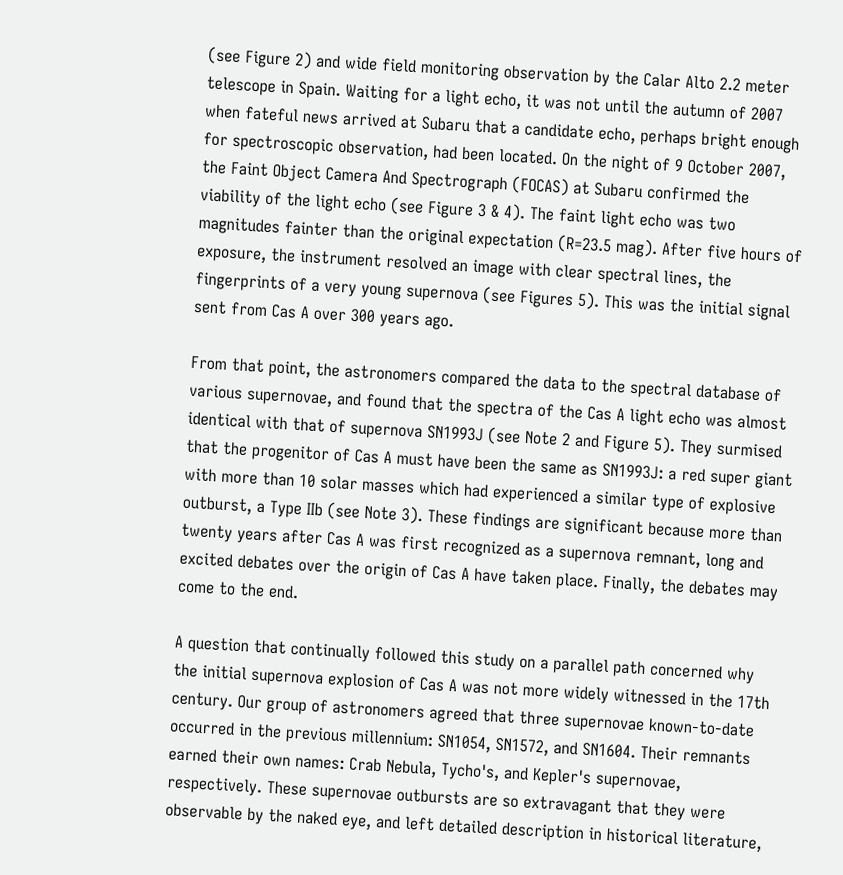(see Figure 2) and wide field monitoring observation by the Calar Alto 2.2 meter telescope in Spain. Waiting for a light echo, it was not until the autumn of 2007 when fateful news arrived at Subaru that a candidate echo, perhaps bright enough for spectroscopic observation, had been located. On the night of 9 October 2007, the Faint Object Camera And Spectrograph (FOCAS) at Subaru confirmed the viability of the light echo (see Figure 3 & 4). The faint light echo was two magnitudes fainter than the original expectation (R=23.5 mag). After five hours of exposure, the instrument resolved an image with clear spectral lines, the fingerprints of a very young supernova (see Figures 5). This was the initial signal sent from Cas A over 300 years ago.

From that point, the astronomers compared the data to the spectral database of various supernovae, and found that the spectra of the Cas A light echo was almost identical with that of supernova SN1993J (see Note 2 and Figure 5). They surmised that the progenitor of Cas A must have been the same as SN1993J: a red super giant with more than 10 solar masses which had experienced a similar type of explosive outburst, a Type IIb (see Note 3). These findings are significant because more than twenty years after Cas A was first recognized as a supernova remnant, long and excited debates over the origin of Cas A have taken place. Finally, the debates may come to the end.

A question that continually followed this study on a parallel path concerned why the initial supernova explosion of Cas A was not more widely witnessed in the 17th century. Our group of astronomers agreed that three supernovae known-to-date occurred in the previous millennium: SN1054, SN1572, and SN1604. Their remnants earned their own names: Crab Nebula, Tycho's, and Kepler's supernovae, respectively. These supernovae outbursts are so extravagant that they were observable by the naked eye, and left detailed description in historical literature,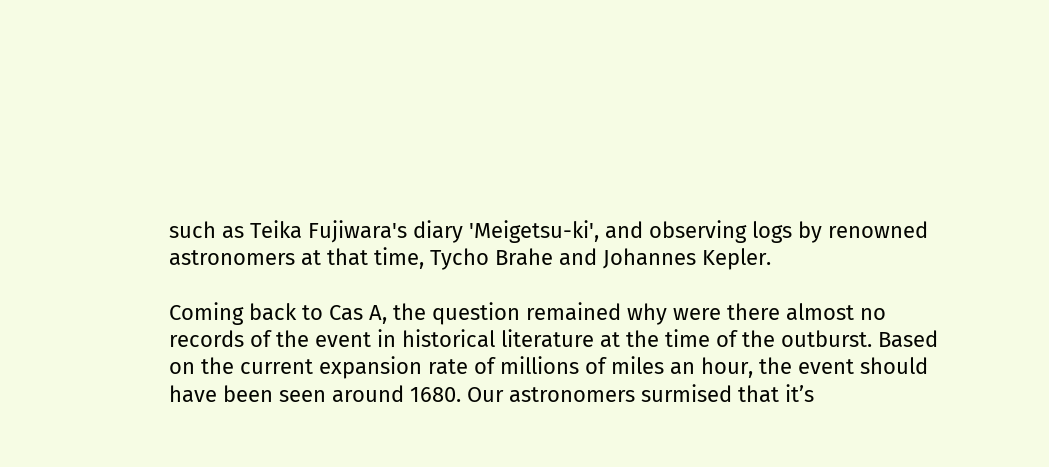such as Teika Fujiwara's diary 'Meigetsu-ki', and observing logs by renowned astronomers at that time, Tycho Brahe and Johannes Kepler.

Coming back to Cas A, the question remained why were there almost no records of the event in historical literature at the time of the outburst. Based on the current expansion rate of millions of miles an hour, the event should have been seen around 1680. Our astronomers surmised that it’s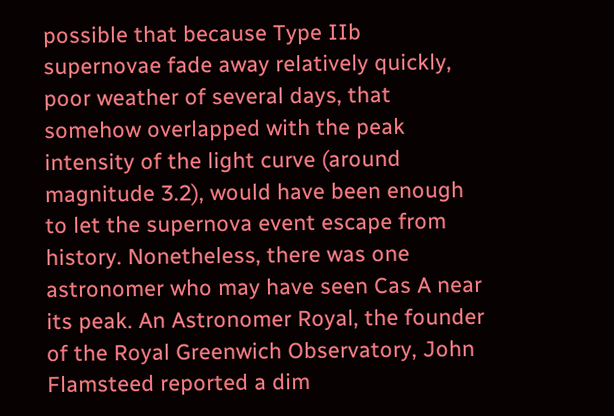possible that because Type IIb supernovae fade away relatively quickly, poor weather of several days, that somehow overlapped with the peak intensity of the light curve (around magnitude 3.2), would have been enough to let the supernova event escape from history. Nonetheless, there was one astronomer who may have seen Cas A near its peak. An Astronomer Royal, the founder of the Royal Greenwich Observatory, John Flamsteed reported a dim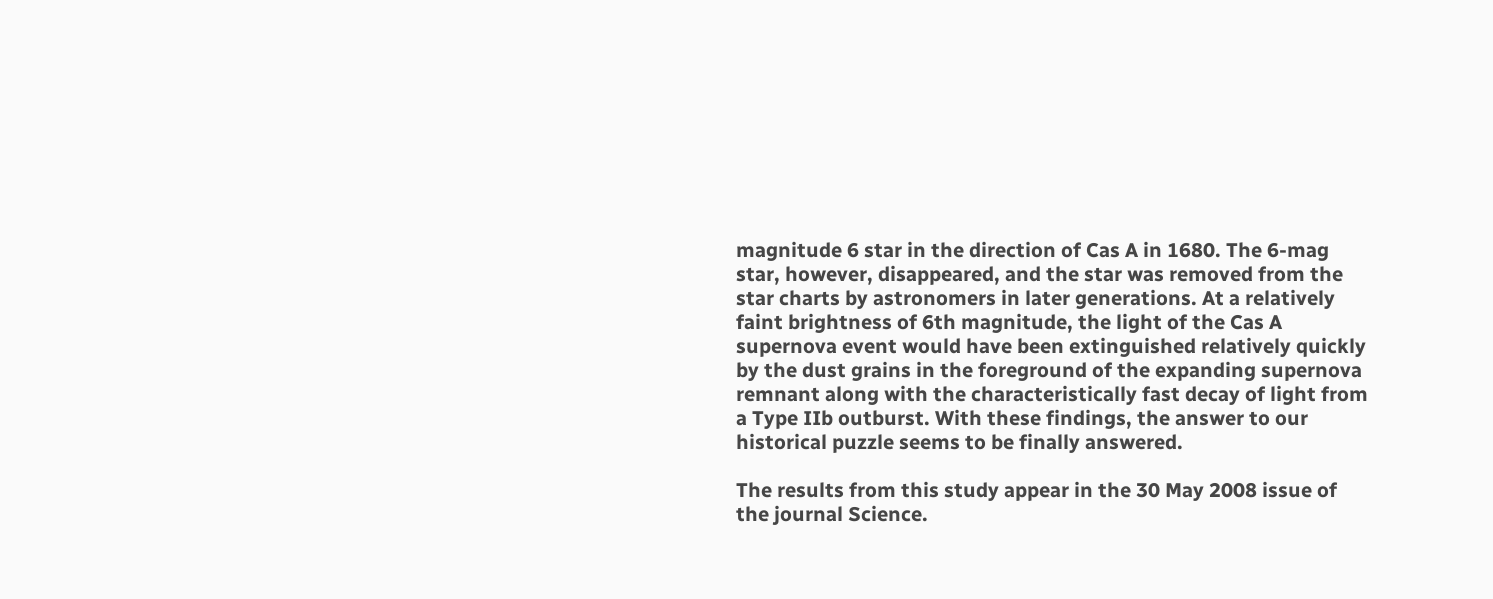magnitude 6 star in the direction of Cas A in 1680. The 6-mag star, however, disappeared, and the star was removed from the star charts by astronomers in later generations. At a relatively faint brightness of 6th magnitude, the light of the Cas A supernova event would have been extinguished relatively quickly by the dust grains in the foreground of the expanding supernova remnant along with the characteristically fast decay of light from a Type IIb outburst. With these findings, the answer to our historical puzzle seems to be finally answered.

The results from this study appear in the 30 May 2008 issue of the journal Science.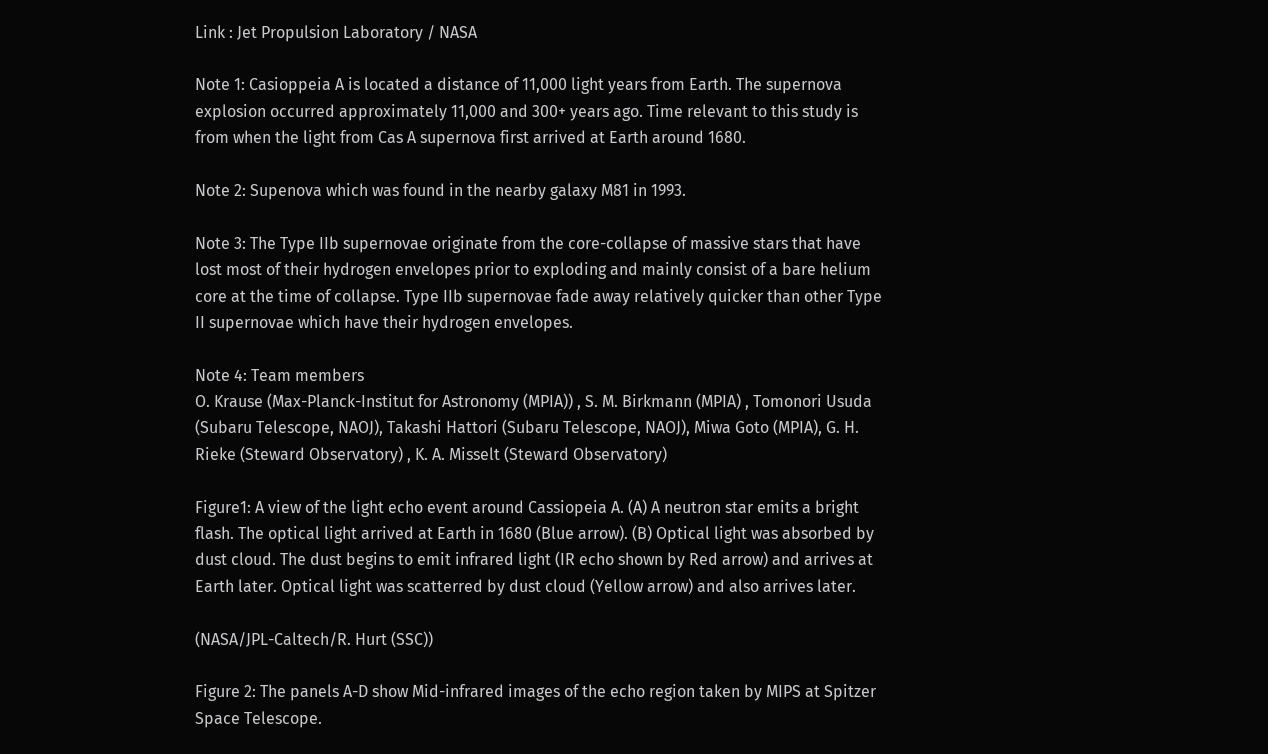Link : Jet Propulsion Laboratory / NASA

Note 1: Casioppeia A is located a distance of 11,000 light years from Earth. The supernova explosion occurred approximately 11,000 and 300+ years ago. Time relevant to this study is from when the light from Cas A supernova first arrived at Earth around 1680.

Note 2: Supenova which was found in the nearby galaxy M81 in 1993.

Note 3: The Type IIb supernovae originate from the core-collapse of massive stars that have lost most of their hydrogen envelopes prior to exploding and mainly consist of a bare helium core at the time of collapse. Type IIb supernovae fade away relatively quicker than other Type II supernovae which have their hydrogen envelopes.

Note 4: Team members
O. Krause (Max-Planck-Institut for Astronomy (MPIA)) , S. M. Birkmann (MPIA) , Tomonori Usuda (Subaru Telescope, NAOJ), Takashi Hattori (Subaru Telescope, NAOJ), Miwa Goto (MPIA), G. H. Rieke (Steward Observatory) , K. A. Misselt (Steward Observatory)

Figure1: A view of the light echo event around Cassiopeia A. (A) A neutron star emits a bright flash. The optical light arrived at Earth in 1680 (Blue arrow). (B) Optical light was absorbed by dust cloud. The dust begins to emit infrared light (IR echo shown by Red arrow) and arrives at Earth later. Optical light was scatterred by dust cloud (Yellow arrow) and also arrives later.

(NASA/JPL-Caltech/R. Hurt (SSC))

Figure 2: The panels A-D show Mid-infrared images of the echo region taken by MIPS at Spitzer Space Telescope.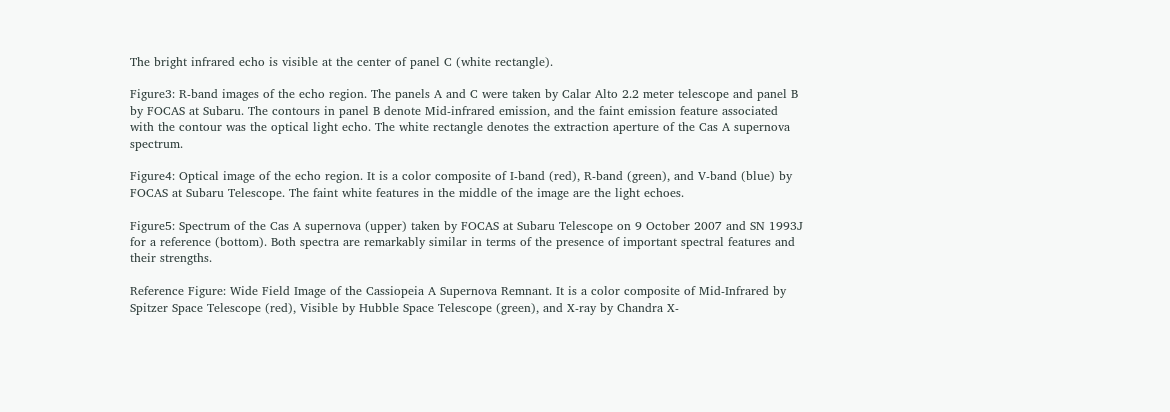The bright infrared echo is visible at the center of panel C (white rectangle).

Figure3: R-band images of the echo region. The panels A and C were taken by Calar Alto 2.2 meter telescope and panel B by FOCAS at Subaru. The contours in panel B denote Mid-infrared emission, and the faint emission feature associated with the contour was the optical light echo. The white rectangle denotes the extraction aperture of the Cas A supernova spectrum.

Figure4: Optical image of the echo region. It is a color composite of I-band (red), R-band (green), and V-band (blue) by FOCAS at Subaru Telescope. The faint white features in the middle of the image are the light echoes.

Figure5: Spectrum of the Cas A supernova (upper) taken by FOCAS at Subaru Telescope on 9 October 2007 and SN 1993J for a reference (bottom). Both spectra are remarkably similar in terms of the presence of important spectral features and their strengths.

Reference Figure: Wide Field Image of the Cassiopeia A Supernova Remnant. It is a color composite of Mid-Infrared by Spitzer Space Telescope (red), Visible by Hubble Space Telescope (green), and X-ray by Chandra X-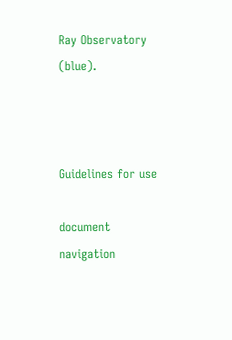Ray Observatory (blue).



Guidelines for use

document navigation